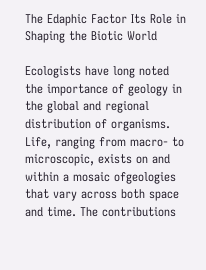The Edaphic Factor Its Role in Shaping the Biotic World

Ecologists have long noted the importance of geology in the global and regional distribution of organisms. Life, ranging from macro- to microscopic, exists on and within a mosaic ofgeologies that vary across both space and time. The contributions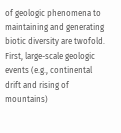of geologic phenomena to maintaining and generating biotic diversity are twofold. First, large-scale geologic events (e.g., continental drift and rising of mountains)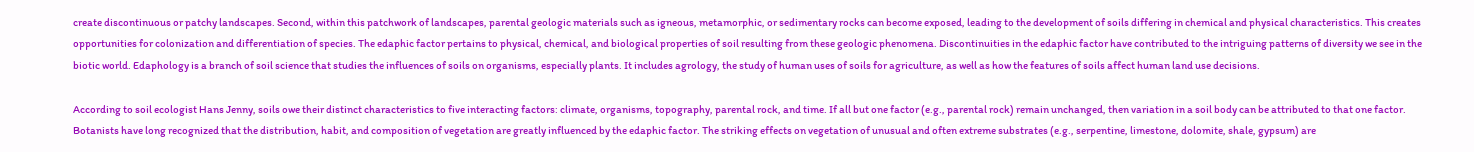create discontinuous or patchy landscapes. Second, within this patchwork of landscapes, parental geologic materials such as igneous, metamorphic, or sedimentary rocks can become exposed, leading to the development of soils differing in chemical and physical characteristics. This creates opportunities for colonization and differentiation of species. The edaphic factor pertains to physical, chemical, and biological properties of soil resulting from these geologic phenomena. Discontinuities in the edaphic factor have contributed to the intriguing patterns of diversity we see in the biotic world. Edaphology is a branch of soil science that studies the influences of soils on organisms, especially plants. It includes agrology, the study of human uses of soils for agriculture, as well as how the features of soils affect human land use decisions.

According to soil ecologist Hans Jenny, soils owe their distinct characteristics to five interacting factors: climate, organisms, topography, parental rock, and time. If all but one factor (e.g., parental rock) remain unchanged, then variation in a soil body can be attributed to that one factor. Botanists have long recognized that the distribution, habit, and composition of vegetation are greatly influenced by the edaphic factor. The striking effects on vegetation of unusual and often extreme substrates (e.g., serpentine, limestone, dolomite, shale, gypsum) are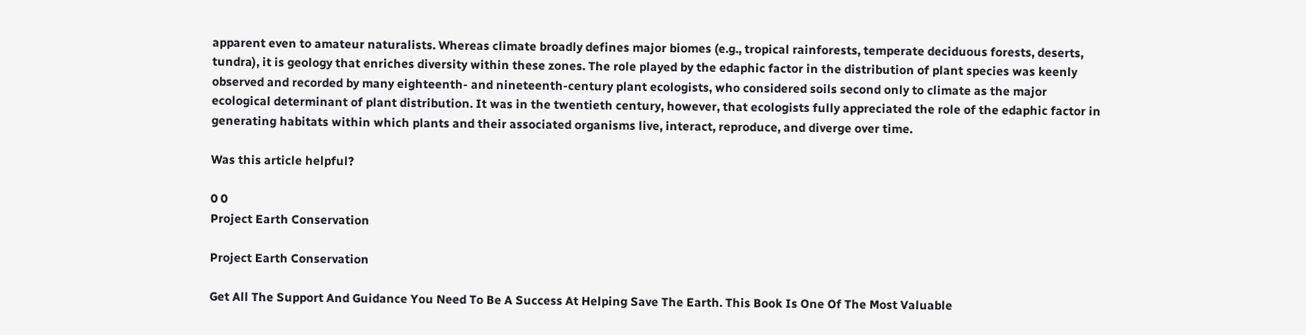apparent even to amateur naturalists. Whereas climate broadly defines major biomes (e.g., tropical rainforests, temperate deciduous forests, deserts, tundra), it is geology that enriches diversity within these zones. The role played by the edaphic factor in the distribution of plant species was keenly observed and recorded by many eighteenth- and nineteenth-century plant ecologists, who considered soils second only to climate as the major ecological determinant of plant distribution. It was in the twentieth century, however, that ecologists fully appreciated the role of the edaphic factor in generating habitats within which plants and their associated organisms live, interact, reproduce, and diverge over time.

Was this article helpful?

0 0
Project Earth Conservation

Project Earth Conservation

Get All The Support And Guidance You Need To Be A Success At Helping Save The Earth. This Book Is One Of The Most Valuable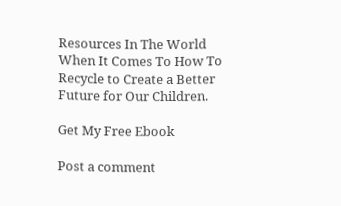Resources In The World When It Comes To How To Recycle to Create a Better Future for Our Children.

Get My Free Ebook

Post a comment